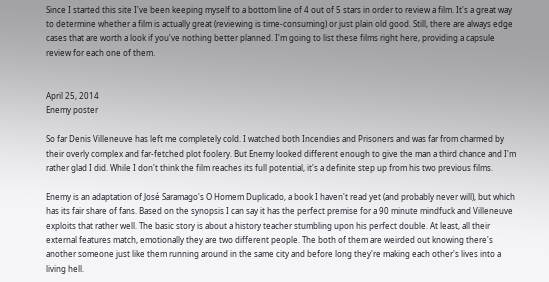Since I started this site I've been keeping myself to a bottom line of 4 out of 5 stars in order to review a film. It's a great way to determine whether a film is actually great (reviewing is time-consuming) or just plain old good. Still, there are always edge cases that are worth a look if you've nothing better planned. I'm going to list these films right here, providing a capsule review for each one of them.


April 25, 2014
Enemy poster

So far Denis Villeneuve has left me completely cold. I watched both Incendies and Prisoners and was far from charmed by their overly complex and far-fetched plot foolery. But Enemy looked different enough to give the man a third chance and I'm rather glad I did. While I don't think the film reaches its full potential, it's a definite step up from his two previous films.

Enemy is an adaptation of José Saramago's O Homem Duplicado, a book I haven't read yet (and probably never will), but which has its fair share of fans. Based on the synopsis I can say it has the perfect premise for a 90 minute mindfuck and Villeneuve exploits that rather well. The basic story is about a history teacher stumbling upon his perfect double. At least, all their external features match, emotionally they are two different people. The both of them are weirded out knowing there's another someone just like them running around in the same city and before long they're making each other's lives into a living hell.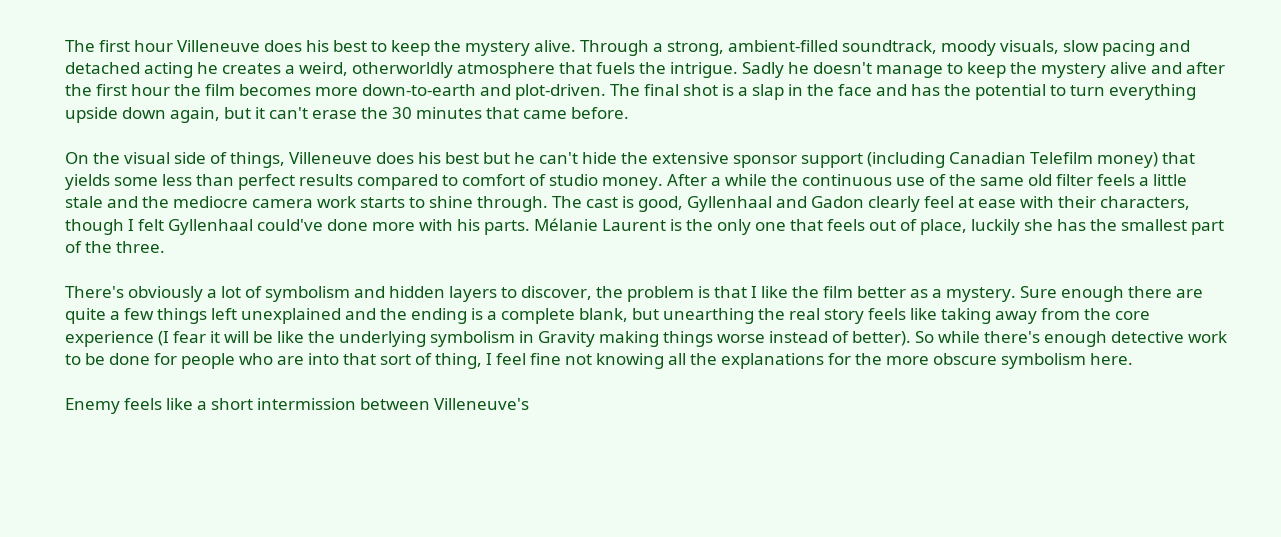The first hour Villeneuve does his best to keep the mystery alive. Through a strong, ambient-filled soundtrack, moody visuals, slow pacing and detached acting he creates a weird, otherworldly atmosphere that fuels the intrigue. Sadly he doesn't manage to keep the mystery alive and after the first hour the film becomes more down-to-earth and plot-driven. The final shot is a slap in the face and has the potential to turn everything upside down again, but it can't erase the 30 minutes that came before.

On the visual side of things, Villeneuve does his best but he can't hide the extensive sponsor support (including Canadian Telefilm money) that yields some less than perfect results compared to comfort of studio money. After a while the continuous use of the same old filter feels a little stale and the mediocre camera work starts to shine through. The cast is good, Gyllenhaal and Gadon clearly feel at ease with their characters, though I felt Gyllenhaal could've done more with his parts. Mélanie Laurent is the only one that feels out of place, luckily she has the smallest part of the three.

There's obviously a lot of symbolism and hidden layers to discover, the problem is that I like the film better as a mystery. Sure enough there are quite a few things left unexplained and the ending is a complete blank, but unearthing the real story feels like taking away from the core experience (I fear it will be like the underlying symbolism in Gravity making things worse instead of better). So while there's enough detective work to be done for people who are into that sort of thing, I feel fine not knowing all the explanations for the more obscure symbolism here.

Enemy feels like a short intermission between Villeneuve's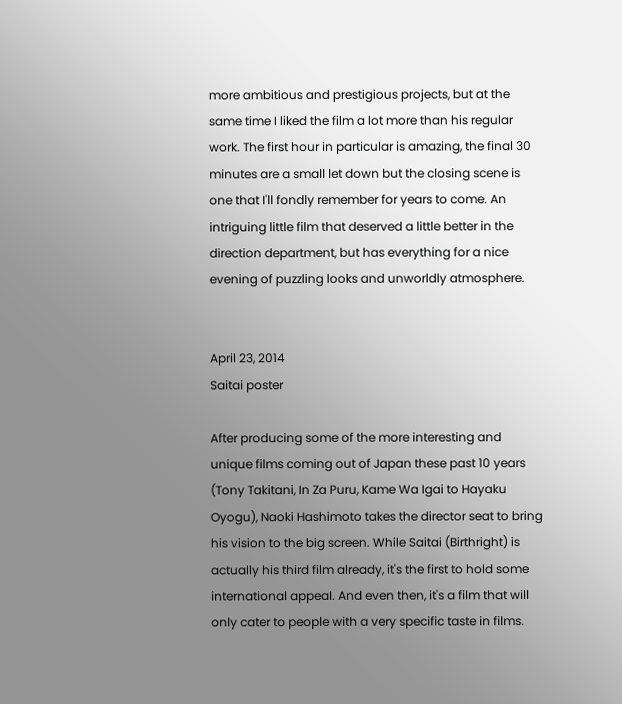more ambitious and prestigious projects, but at the same time I liked the film a lot more than his regular work. The first hour in particular is amazing, the final 30 minutes are a small let down but the closing scene is one that I'll fondly remember for years to come. An intriguing little film that deserved a little better in the direction department, but has everything for a nice evening of puzzling looks and unworldly atmosphere.


April 23, 2014
Saitai poster

After producing some of the more interesting and unique films coming out of Japan these past 10 years (Tony Takitani, In Za Puru, Kame Wa Igai to Hayaku Oyogu), Naoki Hashimoto takes the director seat to bring his vision to the big screen. While Saitai (Birthright) is actually his third film already, it's the first to hold some international appeal. And even then, it's a film that will only cater to people with a very specific taste in films.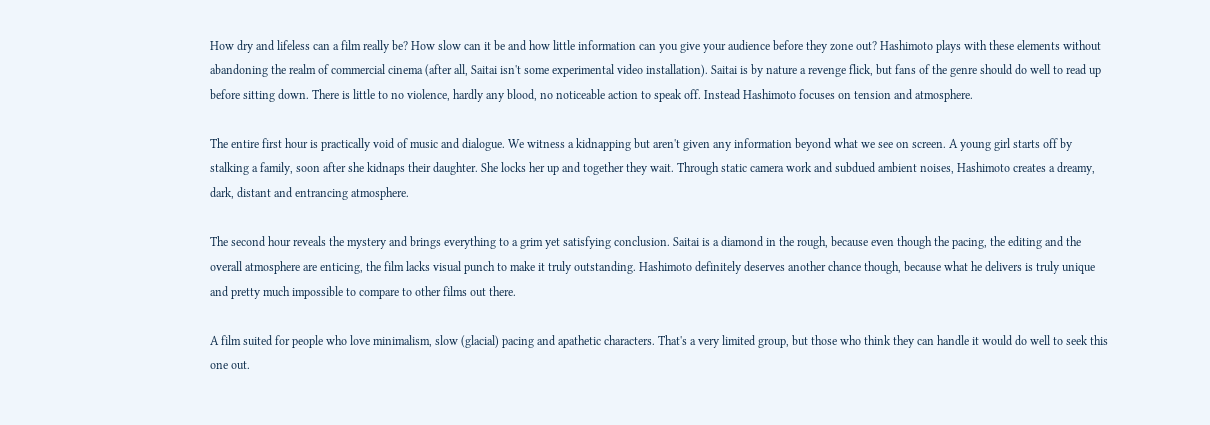How dry and lifeless can a film really be? How slow can it be and how little information can you give your audience before they zone out? Hashimoto plays with these elements without abandoning the realm of commercial cinema (after all, Saitai isn't some experimental video installation). Saitai is by nature a revenge flick, but fans of the genre should do well to read up before sitting down. There is little to no violence, hardly any blood, no noticeable action to speak off. Instead Hashimoto focuses on tension and atmosphere.

The entire first hour is practically void of music and dialogue. We witness a kidnapping but aren't given any information beyond what we see on screen. A young girl starts off by stalking a family, soon after she kidnaps their daughter. She locks her up and together they wait. Through static camera work and subdued ambient noises, Hashimoto creates a dreamy, dark, distant and entrancing atmosphere.

The second hour reveals the mystery and brings everything to a grim yet satisfying conclusion. Saitai is a diamond in the rough, because even though the pacing, the editing and the overall atmosphere are enticing, the film lacks visual punch to make it truly outstanding. Hashimoto definitely deserves another chance though, because what he delivers is truly unique and pretty much impossible to compare to other films out there.

A film suited for people who love minimalism, slow (glacial) pacing and apathetic characters. That's a very limited group, but those who think they can handle it would do well to seek this one out.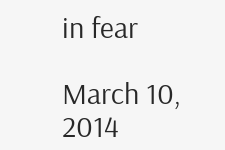in fear

March 10, 2014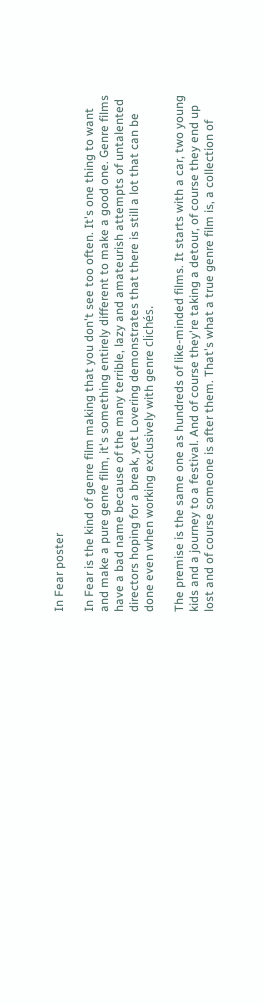In Fear poster

In Fear is the kind of genre film making that you don't see too often. It's one thing to want and make a pure genre film, it's something entirely different to make a good one. Genre films have a bad name because of the many terrible, lazy and amateurish attempts of untalented directors hoping for a break, yet Lovering demonstrates that there is still a lot that can be done even when working exclusively with genre clichés.

The premise is the same one as hundreds of like-minded films. It starts with a car, two young kids and a journey to a festival. And of course they're taking a detour, of course they end up lost and of course someone is after them. That's what a true genre film is, a collection of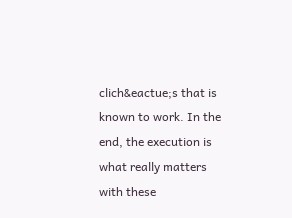clich&eactue;s that is known to work. In the end, the execution is what really matters with these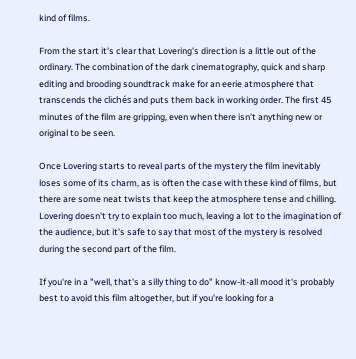kind of films.

From the start it's clear that Lovering's direction is a little out of the ordinary. The combination of the dark cinematography, quick and sharp editing and brooding soundtrack make for an eerie atmosphere that transcends the clichés and puts them back in working order. The first 45 minutes of the film are gripping, even when there isn't anything new or original to be seen.

Once Lovering starts to reveal parts of the mystery the film inevitably loses some of its charm, as is often the case with these kind of films, but there are some neat twists that keep the atmosphere tense and chilling. Lovering doesn't try to explain too much, leaving a lot to the imagination of the audience, but it's safe to say that most of the mystery is resolved during the second part of the film.

If you're in a "well, that's a silly thing to do" know-it-all mood it's probably best to avoid this film altogether, but if you're looking for a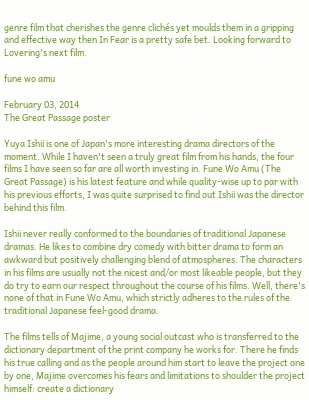genre film that cherishes the genre clichés yet moulds them in a gripping and effective way then In Fear is a pretty safe bet. Looking forward to Lovering's next film.

fune wo amu

February 03, 2014
The Great Passage poster

Yuya Ishii is one of Japan's more interesting drama directors of the moment. While I haven't seen a truly great film from his hands, the four films I have seen so far are all worth investing in. Fune Wo Amu (The Great Passage) is his latest feature and while quality-wise up to par with his previous efforts, I was quite surprised to find out Ishii was the director behind this film.

Ishii never really conformed to the boundaries of traditional Japanese dramas. He likes to combine dry comedy with bitter drama to form an awkward but positively challenging blend of atmospheres. The characters in his films are usually not the nicest and/or most likeable people, but they do try to earn our respect throughout the course of his films. Well, there's none of that in Fune Wo Amu, which strictly adheres to the rules of the traditional Japanese feel-good drama.

The films tells of Majime, a young social outcast who is transferred to the dictionary department of the print company he works for. There he finds his true calling and as the people around him start to leave the project one by one, Majime overcomes his fears and limitations to shoulder the project himself: create a dictionary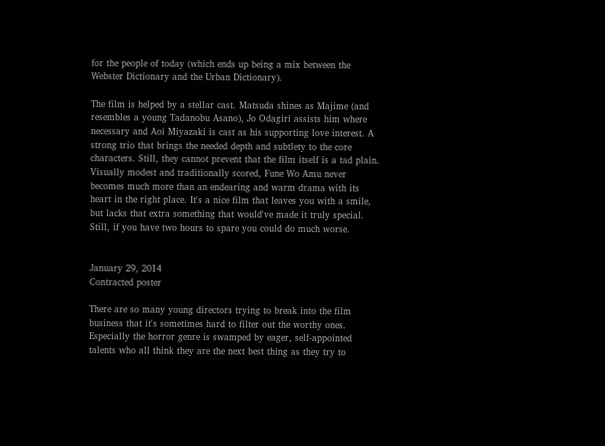for the people of today (which ends up being a mix between the Webster Dictionary and the Urban Dictionary).

The film is helped by a stellar cast. Matsuda shines as Majime (and resembles a young Tadanobu Asano), Jo Odagiri assists him where necessary and Aoi Miyazaki is cast as his supporting love interest. A strong trio that brings the needed depth and subtlety to the core characters. Still, they cannot prevent that the film itself is a tad plain. Visually modest and traditionally scored, Fune Wo Amu never becomes much more than an endearing and warm drama with its heart in the right place. It's a nice film that leaves you with a smile, but lacks that extra something that would've made it truly special. Still, if you have two hours to spare you could do much worse.


January 29, 2014
Contracted poster

There are so many young directors trying to break into the film business that it's sometimes hard to filter out the worthy ones. Especially the horror genre is swamped by eager, self-appointed talents who all think they are the next best thing as they try to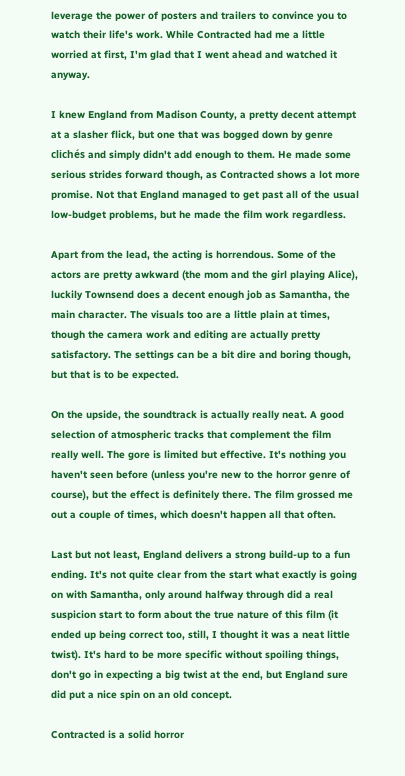leverage the power of posters and trailers to convince you to watch their life's work. While Contracted had me a little worried at first, I'm glad that I went ahead and watched it anyway.

I knew England from Madison County, a pretty decent attempt at a slasher flick, but one that was bogged down by genre clichés and simply didn't add enough to them. He made some serious strides forward though, as Contracted shows a lot more promise. Not that England managed to get past all of the usual low-budget problems, but he made the film work regardless.

Apart from the lead, the acting is horrendous. Some of the actors are pretty awkward (the mom and the girl playing Alice), luckily Townsend does a decent enough job as Samantha, the main character. The visuals too are a little plain at times, though the camera work and editing are actually pretty satisfactory. The settings can be a bit dire and boring though, but that is to be expected.

On the upside, the soundtrack is actually really neat. A good selection of atmospheric tracks that complement the film really well. The gore is limited but effective. It's nothing you haven't seen before (unless you're new to the horror genre of course), but the effect is definitely there. The film grossed me out a couple of times, which doesn't happen all that often.

Last but not least, England delivers a strong build-up to a fun ending. It's not quite clear from the start what exactly is going on with Samantha, only around halfway through did a real suspicion start to form about the true nature of this film (it ended up being correct too, still, I thought it was a neat little twist). It's hard to be more specific without spoiling things, don't go in expecting a big twist at the end, but England sure did put a nice spin on an old concept.

Contracted is a solid horror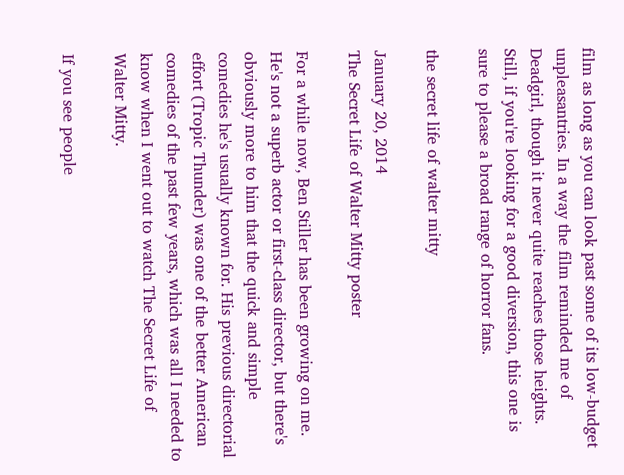film as long as you can look past some of its low-budget unpleasantries. In a way the film reminded me of Deadgirl, though it never quite reaches those heights. Still, if you're looking for a good diversion, this one is sure to please a broad range of horror fans.

the secret life of walter mitty

January 20, 2014
The Secret Life of Walter Mitty poster

For a while now, Ben Stiller has been growing on me. He's not a superb actor or first-class director, but there's obviously more to him that the quick and simple comedies he's usually known for. His previous directorial effort (Tropic Thunder) was one of the better American comedies of the past few years, which was all I needed to know when I went out to watch The Secret Life of Walter Mitty.

If you see people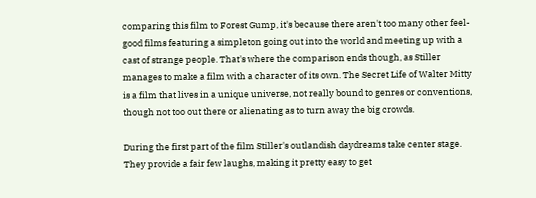comparing this film to Forest Gump, it's because there aren't too many other feel-good films featuring a simpleton going out into the world and meeting up with a cast of strange people. That's where the comparison ends though, as Stiller manages to make a film with a character of its own. The Secret Life of Walter Mitty is a film that lives in a unique universe, not really bound to genres or conventions, though not too out there or alienating as to turn away the big crowds.

During the first part of the film Stiller's outlandish daydreams take center stage. They provide a fair few laughs, making it pretty easy to get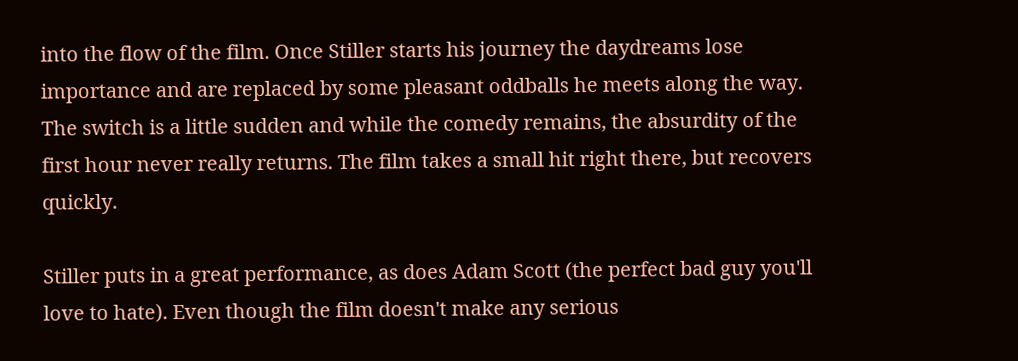into the flow of the film. Once Stiller starts his journey the daydreams lose importance and are replaced by some pleasant oddballs he meets along the way. The switch is a little sudden and while the comedy remains, the absurdity of the first hour never really returns. The film takes a small hit right there, but recovers quickly.

Stiller puts in a great performance, as does Adam Scott (the perfect bad guy you'll love to hate). Even though the film doesn't make any serious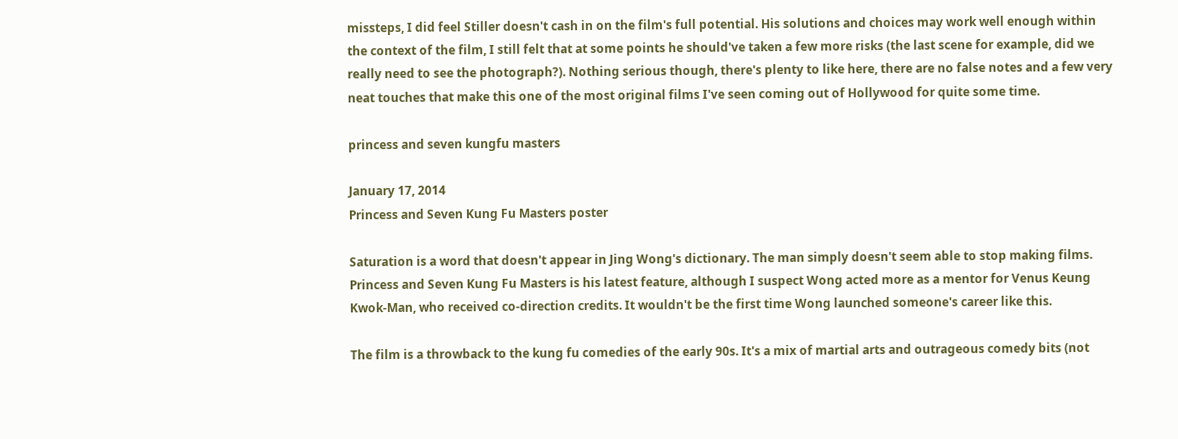missteps, I did feel Stiller doesn't cash in on the film's full potential. His solutions and choices may work well enough within the context of the film, I still felt that at some points he should've taken a few more risks (the last scene for example, did we really need to see the photograph?). Nothing serious though, there's plenty to like here, there are no false notes and a few very neat touches that make this one of the most original films I've seen coming out of Hollywood for quite some time.

princess and seven kungfu masters

January 17, 2014
Princess and Seven Kung Fu Masters poster

Saturation is a word that doesn't appear in Jing Wong's dictionary. The man simply doesn't seem able to stop making films. Princess and Seven Kung Fu Masters is his latest feature, although I suspect Wong acted more as a mentor for Venus Keung Kwok-Man, who received co-direction credits. It wouldn't be the first time Wong launched someone's career like this.

The film is a throwback to the kung fu comedies of the early 90s. It's a mix of martial arts and outrageous comedy bits (not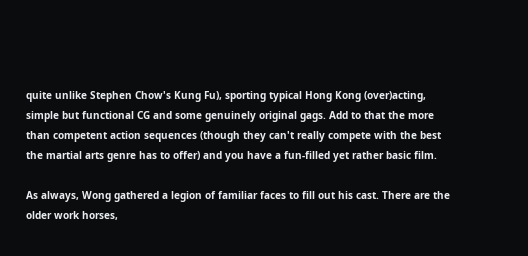quite unlike Stephen Chow's Kung Fu), sporting typical Hong Kong (over)acting, simple but functional CG and some genuinely original gags. Add to that the more than competent action sequences (though they can't really compete with the best the martial arts genre has to offer) and you have a fun-filled yet rather basic film.

As always, Wong gathered a legion of familiar faces to fill out his cast. There are the older work horses,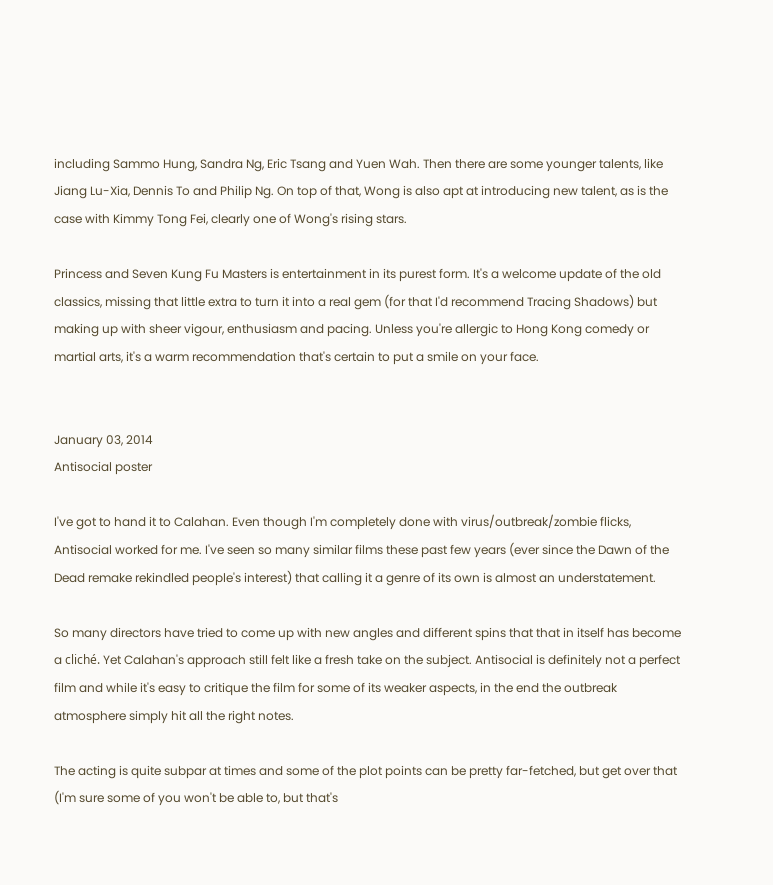including Sammo Hung, Sandra Ng, Eric Tsang and Yuen Wah. Then there are some younger talents, like Jiang Lu-Xia, Dennis To and Philip Ng. On top of that, Wong is also apt at introducing new talent, as is the case with Kimmy Tong Fei, clearly one of Wong's rising stars.

Princess and Seven Kung Fu Masters is entertainment in its purest form. It's a welcome update of the old classics, missing that little extra to turn it into a real gem (for that I'd recommend Tracing Shadows) but making up with sheer vigour, enthusiasm and pacing. Unless you're allergic to Hong Kong comedy or martial arts, it's a warm recommendation that's certain to put a smile on your face.


January 03, 2014
Antisocial poster

I've got to hand it to Calahan. Even though I'm completely done with virus/outbreak/zombie flicks, Antisocial worked for me. I've seen so many similar films these past few years (ever since the Dawn of the Dead remake rekindled people's interest) that calling it a genre of its own is almost an understatement.

So many directors have tried to come up with new angles and different spins that that in itself has become a cliché. Yet Calahan's approach still felt like a fresh take on the subject. Antisocial is definitely not a perfect film and while it's easy to critique the film for some of its weaker aspects, in the end the outbreak atmosphere simply hit all the right notes.

The acting is quite subpar at times and some of the plot points can be pretty far-fetched, but get over that (I'm sure some of you won't be able to, but that's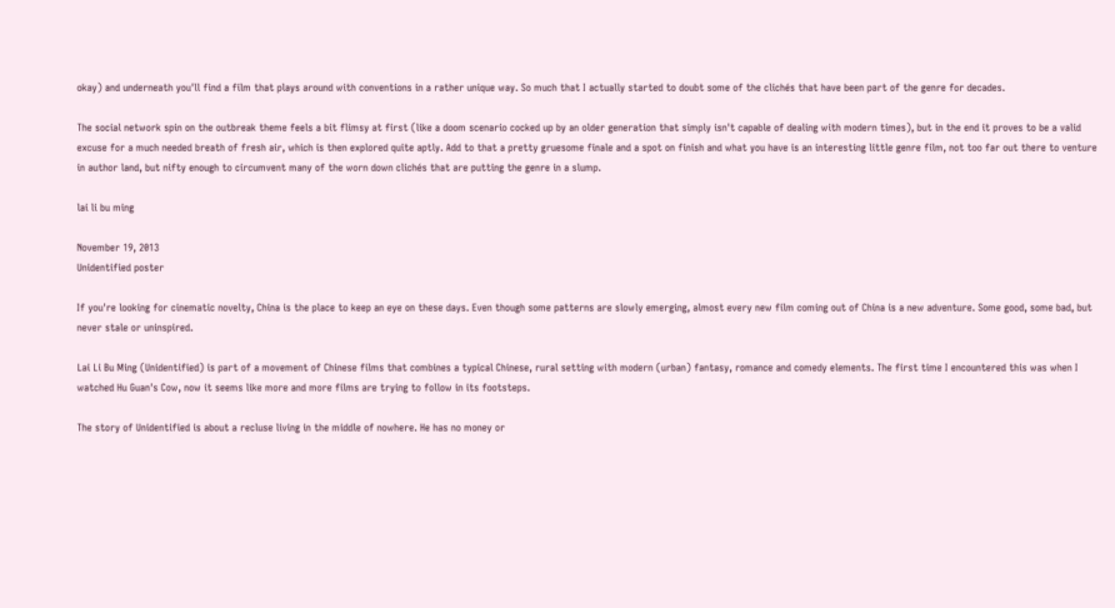okay) and underneath you'll find a film that plays around with conventions in a rather unique way. So much that I actually started to doubt some of the clichés that have been part of the genre for decades.

The social network spin on the outbreak theme feels a bit flimsy at first (like a doom scenario cocked up by an older generation that simply isn't capable of dealing with modern times), but in the end it proves to be a valid excuse for a much needed breath of fresh air, which is then explored quite aptly. Add to that a pretty gruesome finale and a spot on finish and what you have is an interesting little genre film, not too far out there to venture in author land, but nifty enough to circumvent many of the worn down clichés that are putting the genre in a slump.

lai li bu ming

November 19, 2013
Unidentified poster

If you're looking for cinematic novelty, China is the place to keep an eye on these days. Even though some patterns are slowly emerging, almost every new film coming out of China is a new adventure. Some good, some bad, but never stale or uninspired.

Lai Li Bu Ming (Unidentified) is part of a movement of Chinese films that combines a typical Chinese, rural setting with modern (urban) fantasy, romance and comedy elements. The first time I encountered this was when I watched Hu Guan's Cow, now it seems like more and more films are trying to follow in its footsteps.

The story of Unidentified is about a recluse living in the middle of nowhere. He has no money or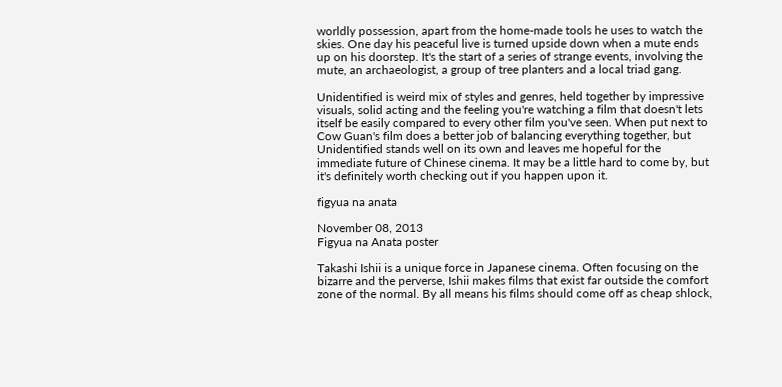worldly possession, apart from the home-made tools he uses to watch the skies. One day his peaceful live is turned upside down when a mute ends up on his doorstep. It's the start of a series of strange events, involving the mute, an archaeologist, a group of tree planters and a local triad gang.

Unidentified is weird mix of styles and genres, held together by impressive visuals, solid acting and the feeling you're watching a film that doesn't lets itself be easily compared to every other film you've seen. When put next to Cow Guan's film does a better job of balancing everything together, but Unidentified stands well on its own and leaves me hopeful for the immediate future of Chinese cinema. It may be a little hard to come by, but it's definitely worth checking out if you happen upon it.

figyua na anata

November 08, 2013
Figyua na Anata poster

Takashi Ishii is a unique force in Japanese cinema. Often focusing on the bizarre and the perverse, Ishii makes films that exist far outside the comfort zone of the normal. By all means his films should come off as cheap shlock,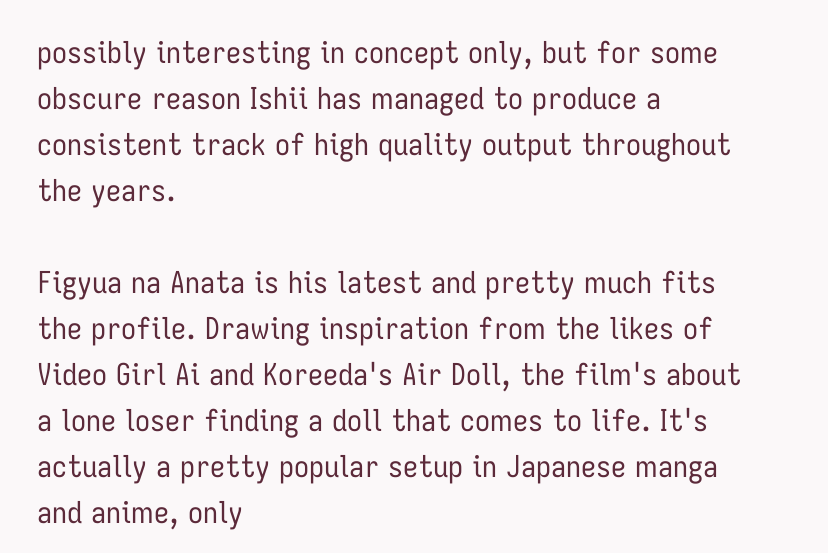possibly interesting in concept only, but for some obscure reason Ishii has managed to produce a consistent track of high quality output throughout the years.

Figyua na Anata is his latest and pretty much fits the profile. Drawing inspiration from the likes of Video Girl Ai and Koreeda's Air Doll, the film's about a lone loser finding a doll that comes to life. It's actually a pretty popular setup in Japanese manga and anime, only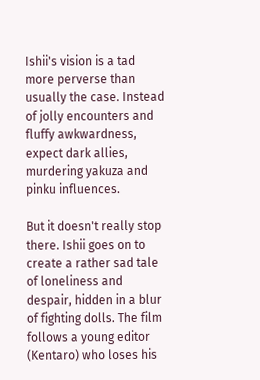Ishii's vision is a tad more perverse than usually the case. Instead of jolly encounters and fluffy awkwardness, expect dark allies, murdering yakuza and pinku influences.

But it doesn't really stop there. Ishii goes on to create a rather sad tale of loneliness and despair, hidden in a blur of fighting dolls. The film follows a young editor (Kentaro) who loses his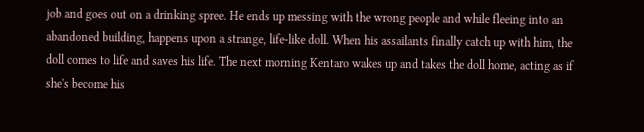job and goes out on a drinking spree. He ends up messing with the wrong people and while fleeing into an abandoned building, happens upon a strange, life-like doll. When his assailants finally catch up with him, the doll comes to life and saves his life. The next morning Kentaro wakes up and takes the doll home, acting as if she's become his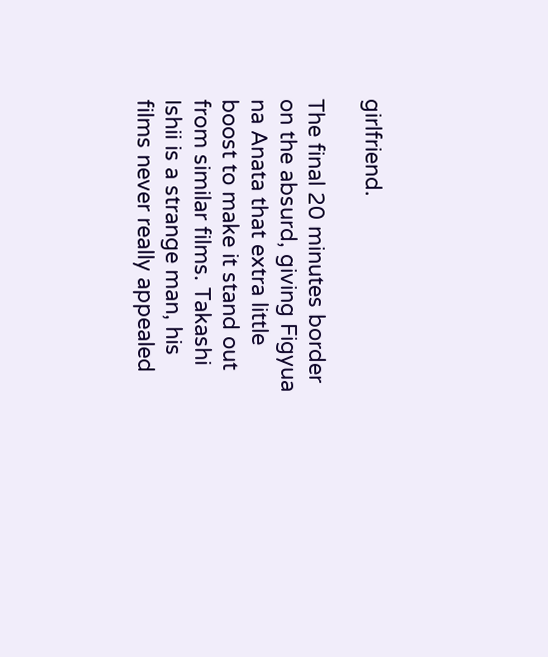girlfriend.

The final 20 minutes border on the absurd, giving Figyua na Anata that extra little boost to make it stand out from similar films. Takashi Ishii is a strange man, his films never really appealed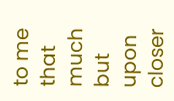to me that much but upon closer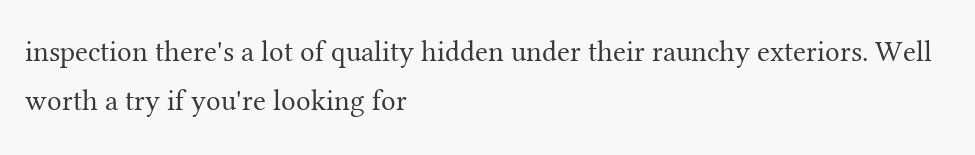inspection there's a lot of quality hidden under their raunchy exteriors. Well worth a try if you're looking for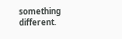something different.